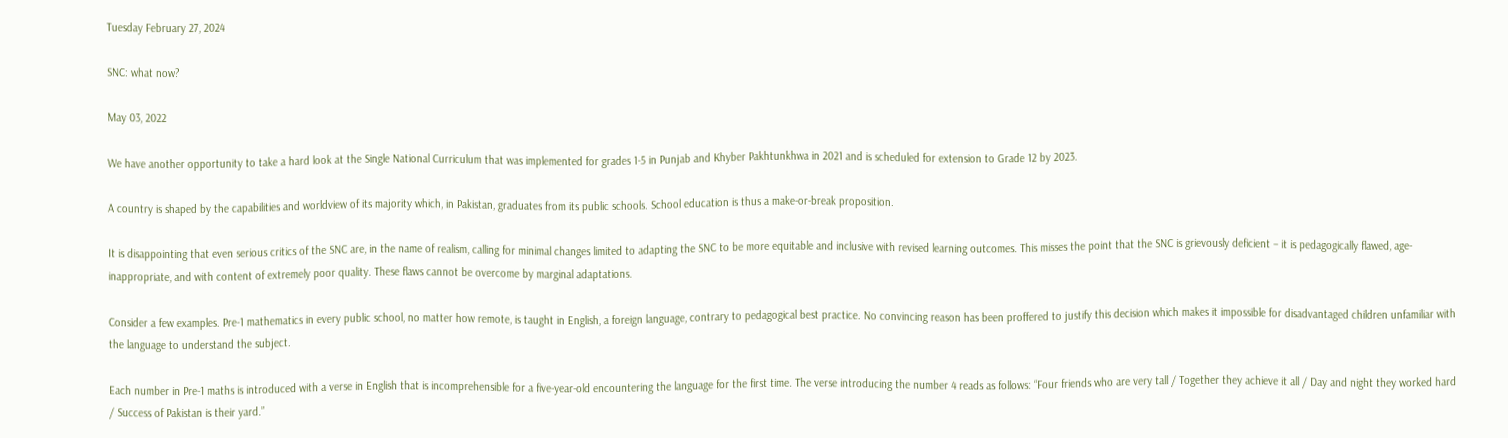Tuesday February 27, 2024

SNC: what now?

May 03, 2022

We have another opportunity to take a hard look at the Single National Curriculum that was implemented for grades 1-5 in Punjab and Khyber Pakhtunkhwa in 2021 and is scheduled for extension to Grade 12 by 2023.

A country is shaped by the capabilities and worldview of its majority which, in Pakistan, graduates from its public schools. School education is thus a make-or-break proposition.

It is disappointing that even serious critics of the SNC are, in the name of realism, calling for minimal changes limited to adapting the SNC to be more equitable and inclusive with revised learning outcomes. This misses the point that the SNC is grievously deficient – it is pedagogically flawed, age-inappropriate, and with content of extremely poor quality. These flaws cannot be overcome by marginal adaptations.

Consider a few examples. Pre-1 mathematics in every public school, no matter how remote, is taught in English, a foreign language, contrary to pedagogical best practice. No convincing reason has been proffered to justify this decision which makes it impossible for disadvantaged children unfamiliar with the language to understand the subject.

Each number in Pre-1 maths is introduced with a verse in English that is incomprehensible for a five-year-old encountering the language for the first time. The verse introducing the number 4 reads as follows: “Four friends who are very tall / Together they achieve it all / Day and night they worked hard / Success of Pakistan is their yard.”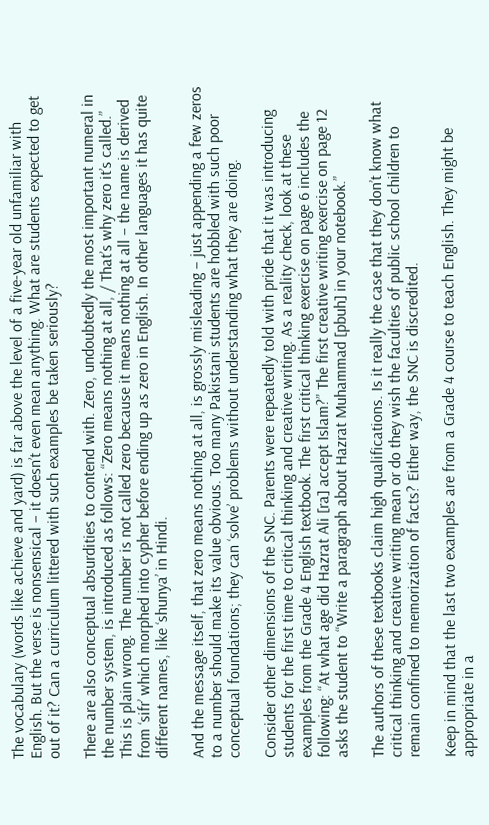The vocabulary (words like achieve and yard) is far above the level of a five-year old unfamiliar with English. But the verse is nonsensical – it doesn’t even mean anything. What are students expected to get out of it? Can a curriculum littered with such examples be taken seriously?

There are also conceptual absurdities to contend with. Zero, undoubtedly the most important numeral in the number system, is introduced as follows: “Zero means nothing at all, / That’s why zero it’s called.” This is plain wrong. The number is not called zero because it means nothing at all – the name is derived from ‘sifr’ which morphed into cypher before ending up as zero in English. In other languages it has quite different names, like ‘shunya’ in Hindi.

And the message itself, that zero means nothing at all, is grossly misleading – just appending a few zeros to a number should make its value obvious. Too many Pakistani students are hobbled with such poor conceptual foundations; they can ‘solve’ problems without understanding what they are doing.

Consider other dimensions of the SNC. Parents were repeatedly told with pride that it was introducing students for the first time to critical thinking and creative writing. As a reality check, look at these examples from the Grade 4 English textbook. The first critical thinking exercise on page 6 includes the following: “At what age did Hazrat Ali [ra] accept Islam?” The first creative writing exercise on page 12 asks the student to “Write a paragraph about Hazrat Muhammad [pbuh] in your notebook.”

The authors of these textbooks claim high qualifications. Is it really the case that they don’t know what critical thinking and creative writing mean or do they wish the faculties of public school children to remain confined to memorization of facts? Either way, the SNC is discredited.

Keep in mind that the last two examples are from a Grade 4 course to teach English. They might be appropriate in a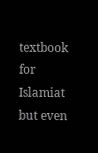textbook for Islamiat but even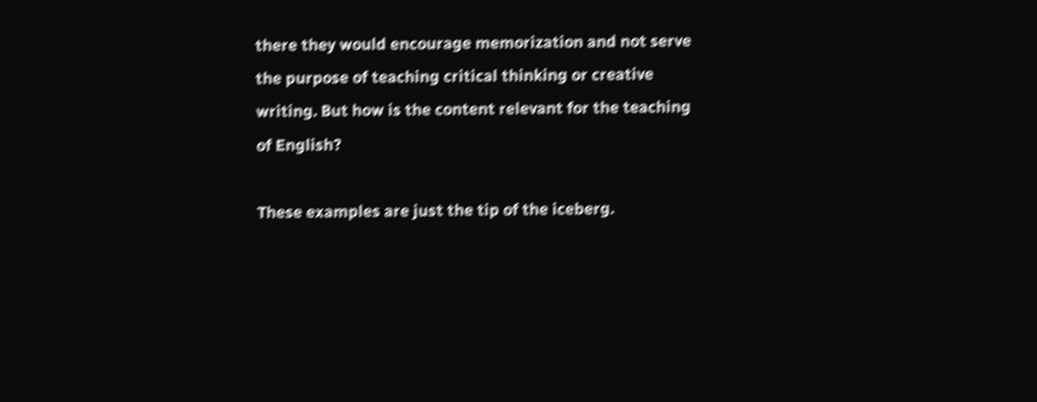there they would encourage memorization and not serve the purpose of teaching critical thinking or creative writing. But how is the content relevant for the teaching of English?

These examples are just the tip of the iceberg.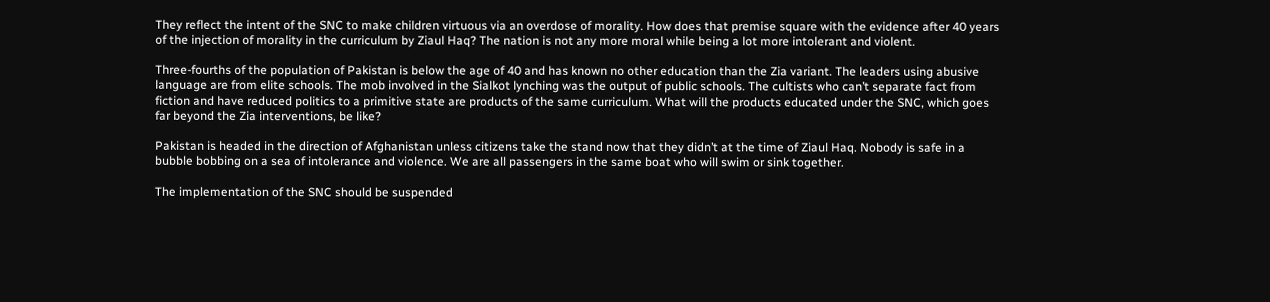They reflect the intent of the SNC to make children virtuous via an overdose of morality. How does that premise square with the evidence after 40 years of the injection of morality in the curriculum by Ziaul Haq? The nation is not any more moral while being a lot more intolerant and violent.

Three-fourths of the population of Pakistan is below the age of 40 and has known no other education than the Zia variant. The leaders using abusive language are from elite schools. The mob involved in the Sialkot lynching was the output of public schools. The cultists who can’t separate fact from fiction and have reduced politics to a primitive state are products of the same curriculum. What will the products educated under the SNC, which goes far beyond the Zia interventions, be like?

Pakistan is headed in the direction of Afghanistan unless citizens take the stand now that they didn’t at the time of Ziaul Haq. Nobody is safe in a bubble bobbing on a sea of intolerance and violence. We are all passengers in the same boat who will swim or sink together.

The implementation of the SNC should be suspended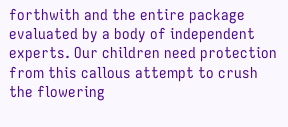forthwith and the entire package evaluated by a body of independent experts. Our children need protection from this callous attempt to crush the flowering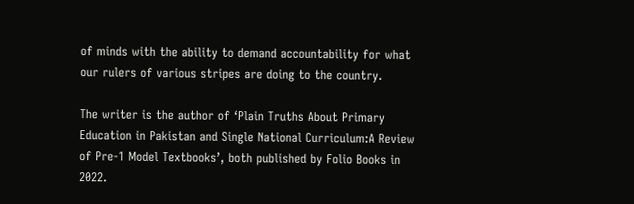of minds with the ability to demand accountability for what our rulers of various stripes are doing to the country.

The writer is the author of ‘Plain Truths About Primary Education in Pakistan and Single National Curriculum:A Review of Pre-1 Model Textbooks’, both published by Folio Books in 2022.